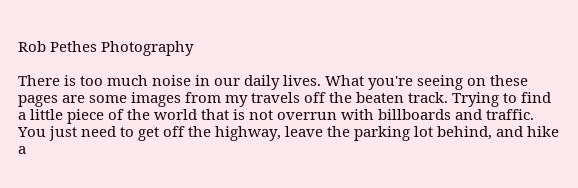Rob Pethes Photography

There is too much noise in our daily lives. What you're seeing on these pages are some images from my travels off the beaten track. Trying to find a little piece of the world that is not overrun with billboards and traffic. You just need to get off the highway, leave the parking lot behind, and hike a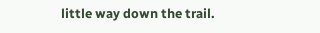little way down the trail.